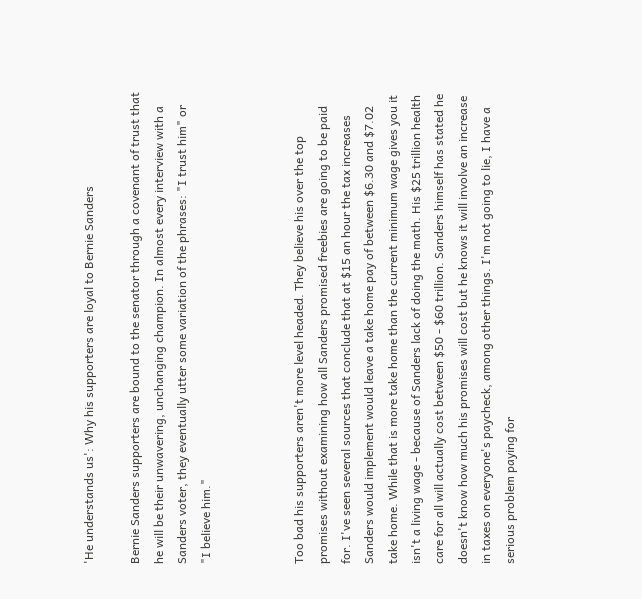'He understands us': Why his supporters are loyal to Bernie Sanders

Bernie Sanders supporters are bound to the senator through a covenant of trust that he will be their unwavering, unchanging champion. In almost every interview with a Sanders voter, they eventually utter some variation of the phrases: "I trust him" or "I believe him."



Too bad his supporters aren't more level headed. They believe his over the top promises without examining how all Sanders promised freebies are going to be paid for. I've seen several sources that conclude that at $15 an hour the tax increases Sanders would implement would leave a take home pay of between $6.30 and $7.02 take home. While that is more take home than the current minimum wage gives you it isn't a living wage - because of Sanders lack of doing the math. His $25 trillion health care for all will actually cost between $50 - $60 trillion. Sanders himself has stated he doesn't know how much his promises will cost but he knows it will involve an increase in taxes on everyone's paycheck, among other things. I'm not going to lie, I have a serious problem paying for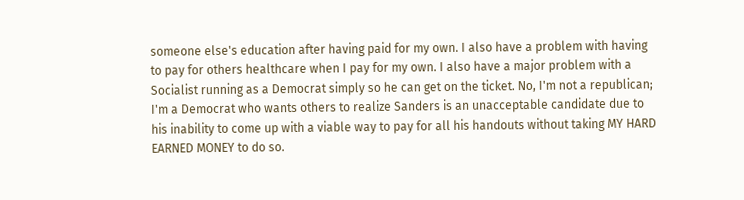someone else's education after having paid for my own. I also have a problem with having to pay for others healthcare when I pay for my own. I also have a major problem with a Socialist running as a Democrat simply so he can get on the ticket. No, I'm not a republican; I'm a Democrat who wants others to realize Sanders is an unacceptable candidate due to his inability to come up with a viable way to pay for all his handouts without taking MY HARD EARNED MONEY to do so.